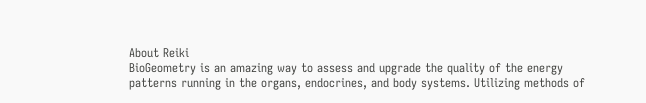About Reiki
BioGeometry is an amazing way to assess and upgrade the quality of the energy
patterns running in the organs, endocrines, and body systems. Utilizing methods of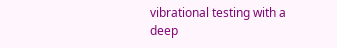vibrational testing with a deep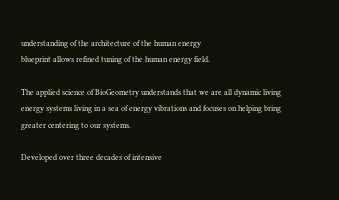understanding of the architecture of the human energy
blueprint allows refined tuning of the human energy field.

The applied science of BioGeometry understands that we are all dynamic living
energy systems living in a sea of energy vibrations and focuses on helping bring
greater centering to our systems.

Developed over three decades of intensive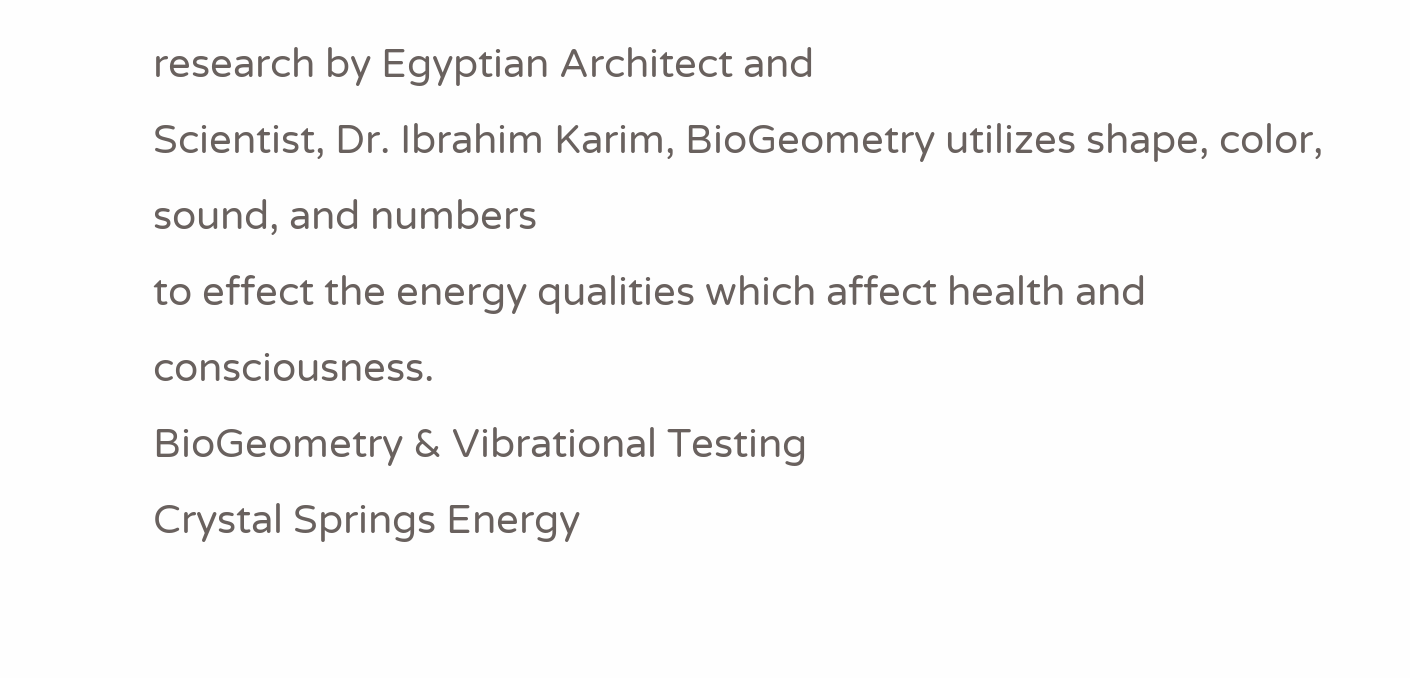research by Egyptian Architect and
Scientist, Dr. Ibrahim Karim, BioGeometry utilizes shape, color, sound, and numbers
to effect the energy qualities which affect health and consciousness.
BioGeometry & Vibrational Testing
Crystal Springs Energy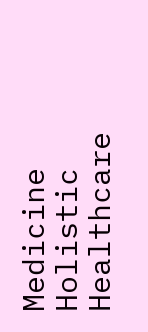Medicine   Holistic Healthcare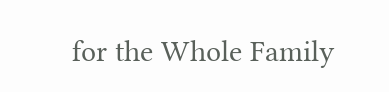for the Whole Family